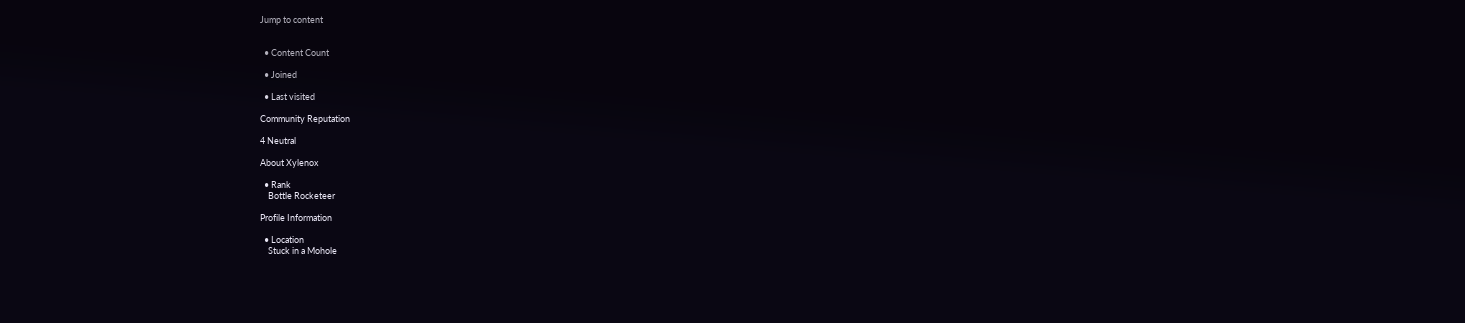Jump to content


  • Content Count

  • Joined

  • Last visited

Community Reputation

4 Neutral

About Xylenox

  • Rank
    Bottle Rocketeer

Profile Information

  • Location
    Stuck in a Mohole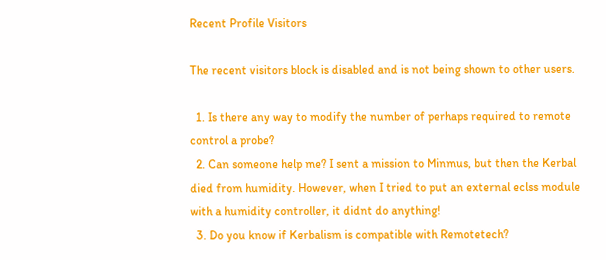Recent Profile Visitors

The recent visitors block is disabled and is not being shown to other users.

  1. Is there any way to modify the number of perhaps required to remote control a probe?
  2. Can someone help me? I sent a mission to Minmus, but then the Kerbal died from humidity. However, when I tried to put an external eclss module with a humidity controller, it didnt do anything!
  3. Do you know if Kerbalism is compatible with Remotetech?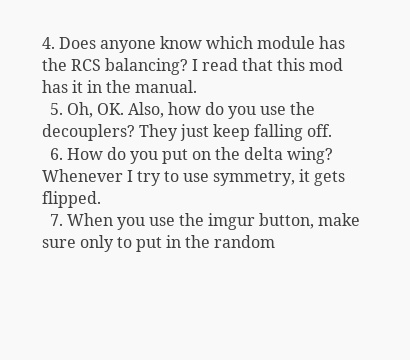4. Does anyone know which module has the RCS balancing? I read that this mod has it in the manual.
  5. Oh, OK. Also, how do you use the decouplers? They just keep falling off.
  6. How do you put on the delta wing? Whenever I try to use symmetry, it gets flipped.
  7. When you use the imgur button, make sure only to put in the random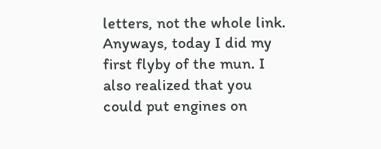letters, not the whole link. Anyways, today I did my first flyby of the mun. I also realized that you could put engines on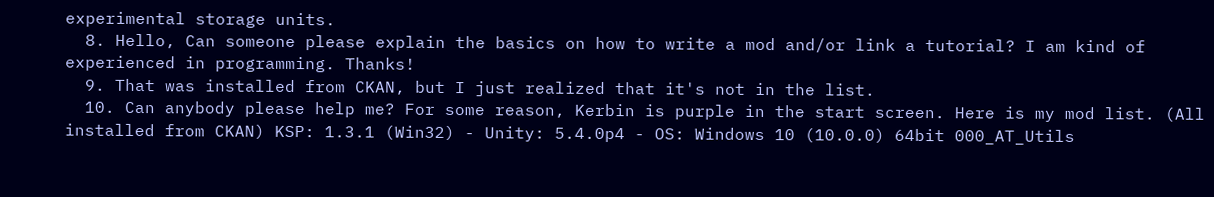experimental storage units.
  8. Hello, Can someone please explain the basics on how to write a mod and/or link a tutorial? I am kind of experienced in programming. Thanks!
  9. That was installed from CKAN, but I just realized that it's not in the list.
  10. Can anybody please help me? For some reason, Kerbin is purple in the start screen. Here is my mod list. (All installed from CKAN) KSP: 1.3.1 (Win32) - Unity: 5.4.0p4 - OS: Windows 10 (10.0.0) 64bit 000_AT_Utils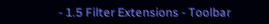- 1.5 Filter Extensions - Toolbar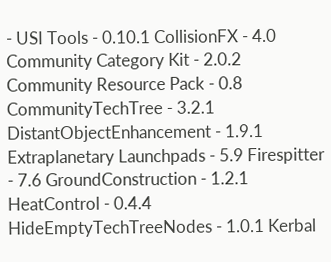- USI Tools - 0.10.1 CollisionFX - 4.0 Community Category Kit - 2.0.2 Community Resource Pack - 0.8 CommunityTechTree - 3.2.1 DistantObjectEnhancement - 1.9.1 Extraplanetary Launchpads - 5.9 Firespitter - 7.6 GroundConstruction - 1.2.1 HeatControl - 0.4.4 HideEmptyTechTreeNodes - 1.0.1 Kerbal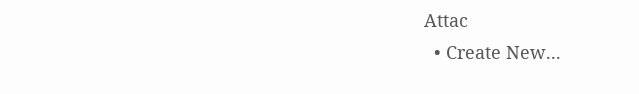Attac
  • Create New...